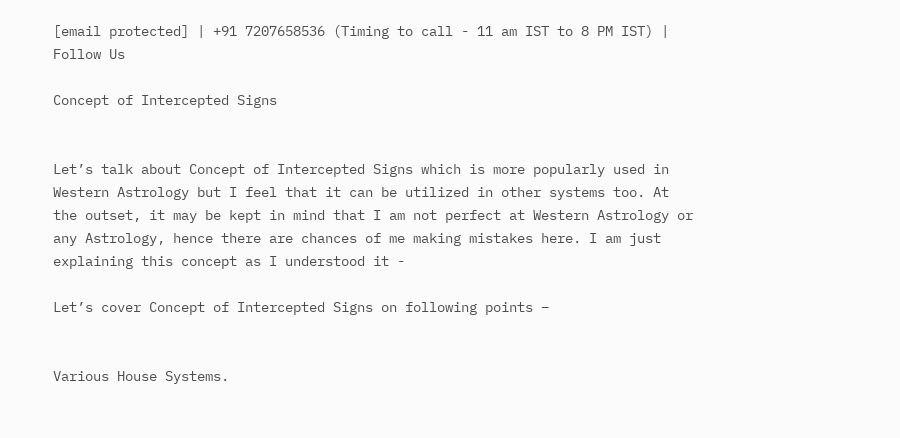[email protected] | +91 7207658536 (Timing to call - 11 am IST to 8 PM IST) |
Follow Us

Concept of Intercepted Signs


Let’s talk about Concept of Intercepted Signs which is more popularly used in Western Astrology but I feel that it can be utilized in other systems too. At the outset, it may be kept in mind that I am not perfect at Western Astrology or any Astrology, hence there are chances of me making mistakes here. I am just explaining this concept as I understood it -

Let’s cover Concept of Intercepted Signs on following points –


Various House Systems.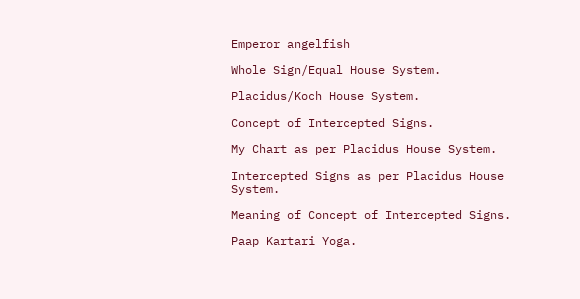Emperor angelfish

Whole Sign/Equal House System.

Placidus/Koch House System.

Concept of Intercepted Signs.

My Chart as per Placidus House System.

Intercepted Signs as per Placidus House System.

Meaning of Concept of Intercepted Signs.

Paap Kartari Yoga.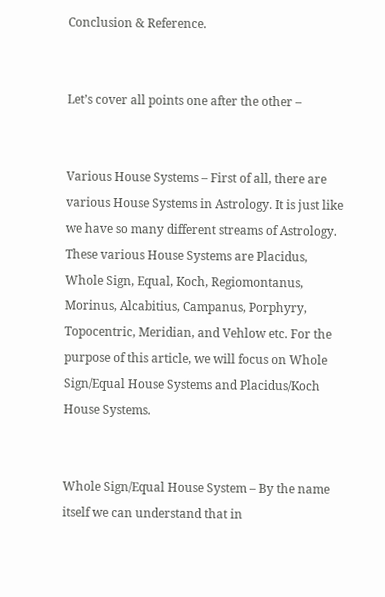Conclusion & Reference.


Let’s cover all points one after the other –


Various House Systems – First of all, there are various House Systems in Astrology. It is just like we have so many different streams of Astrology. These various House Systems are Placidus, Whole Sign, Equal, Koch, Regiomontanus, Morinus, Alcabitius, Campanus, Porphyry, Topocentric, Meridian, and Vehlow etc. For the purpose of this article, we will focus on Whole Sign/Equal House Systems and Placidus/Koch House Systems.


Whole Sign/Equal House System – By the name itself we can understand that in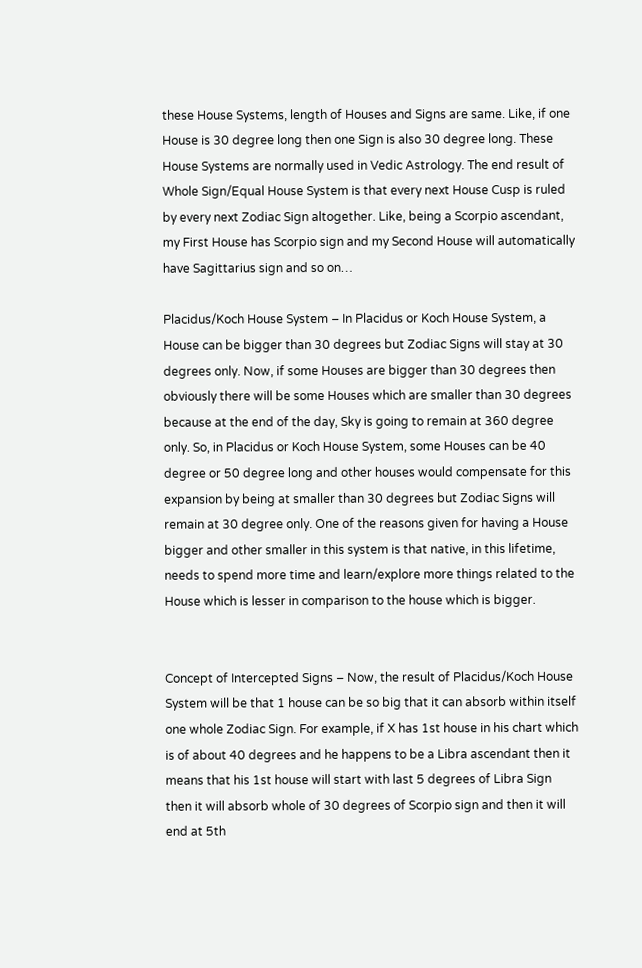these House Systems, length of Houses and Signs are same. Like, if one House is 30 degree long then one Sign is also 30 degree long. These House Systems are normally used in Vedic Astrology. The end result of Whole Sign/Equal House System is that every next House Cusp is ruled by every next Zodiac Sign altogether. Like, being a Scorpio ascendant, my First House has Scorpio sign and my Second House will automatically have Sagittarius sign and so on…

Placidus/Koch House System – In Placidus or Koch House System, a House can be bigger than 30 degrees but Zodiac Signs will stay at 30 degrees only. Now, if some Houses are bigger than 30 degrees then obviously there will be some Houses which are smaller than 30 degrees because at the end of the day, Sky is going to remain at 360 degree only. So, in Placidus or Koch House System, some Houses can be 40 degree or 50 degree long and other houses would compensate for this expansion by being at smaller than 30 degrees but Zodiac Signs will remain at 30 degree only. One of the reasons given for having a House bigger and other smaller in this system is that native, in this lifetime, needs to spend more time and learn/explore more things related to the House which is lesser in comparison to the house which is bigger.


Concept of Intercepted Signs – Now, the result of Placidus/Koch House System will be that 1 house can be so big that it can absorb within itself one whole Zodiac Sign. For example, if X has 1st house in his chart which is of about 40 degrees and he happens to be a Libra ascendant then it means that his 1st house will start with last 5 degrees of Libra Sign then it will absorb whole of 30 degrees of Scorpio sign and then it will end at 5th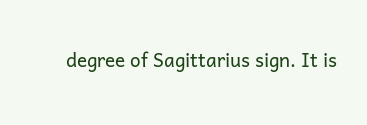degree of Sagittarius sign. It is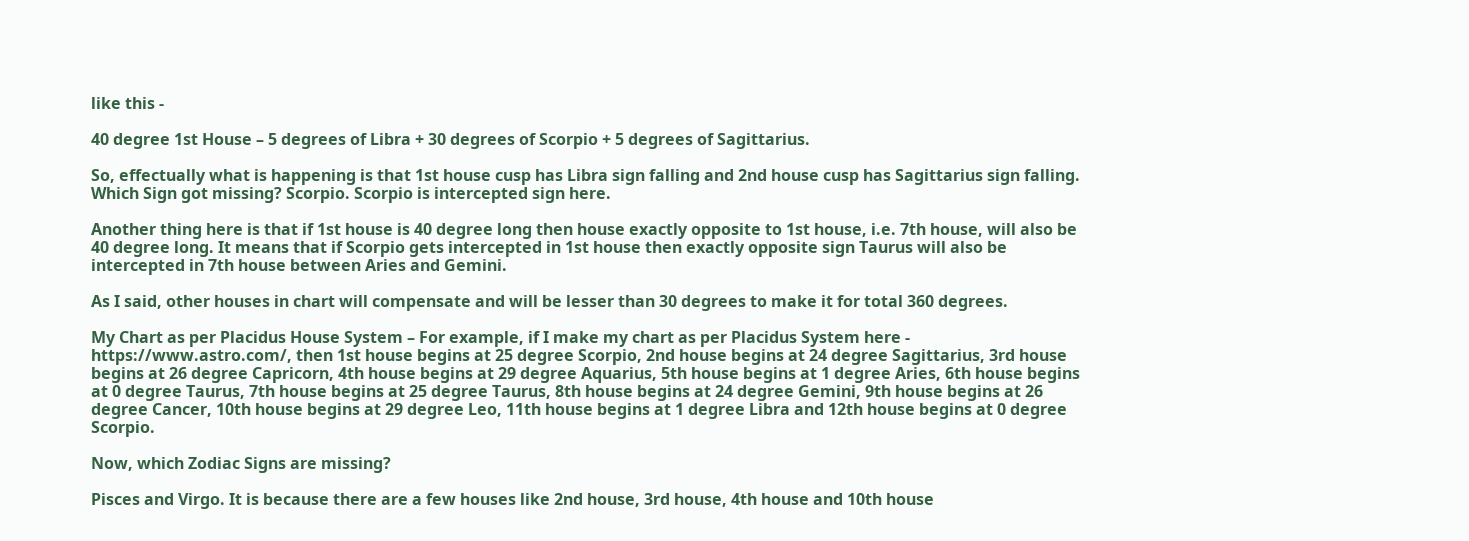like this -

40 degree 1st House – 5 degrees of Libra + 30 degrees of Scorpio + 5 degrees of Sagittarius.

So, effectually what is happening is that 1st house cusp has Libra sign falling and 2nd house cusp has Sagittarius sign falling. Which Sign got missing? Scorpio. Scorpio is intercepted sign here.

Another thing here is that if 1st house is 40 degree long then house exactly opposite to 1st house, i.e. 7th house, will also be 40 degree long. It means that if Scorpio gets intercepted in 1st house then exactly opposite sign Taurus will also be intercepted in 7th house between Aries and Gemini.

As I said, other houses in chart will compensate and will be lesser than 30 degrees to make it for total 360 degrees.

My Chart as per Placidus House System – For example, if I make my chart as per Placidus System here - https://www.astro.com/, then 1st house begins at 25 degree Scorpio, 2nd house begins at 24 degree Sagittarius, 3rd house begins at 26 degree Capricorn, 4th house begins at 29 degree Aquarius, 5th house begins at 1 degree Aries, 6th house begins at 0 degree Taurus, 7th house begins at 25 degree Taurus, 8th house begins at 24 degree Gemini, 9th house begins at 26 degree Cancer, 10th house begins at 29 degree Leo, 11th house begins at 1 degree Libra and 12th house begins at 0 degree Scorpio.

Now, which Zodiac Signs are missing?

Pisces and Virgo. It is because there are a few houses like 2nd house, 3rd house, 4th house and 10th house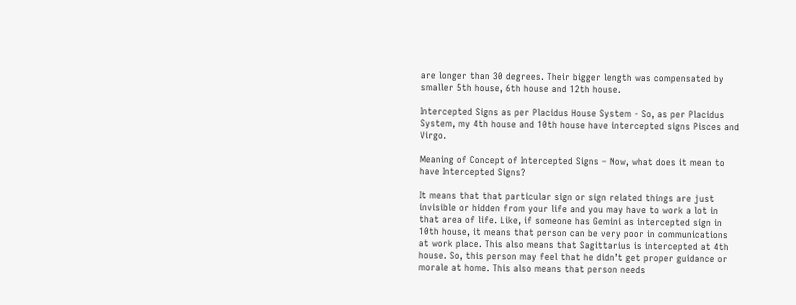are longer than 30 degrees. Their bigger length was compensated by smaller 5th house, 6th house and 12th house.

Intercepted Signs as per Placidus House System - So, as per Placidus System, my 4th house and 10th house have intercepted signs Pisces and Virgo.

Meaning of Concept of Intercepted Signs – Now, what does it mean to have Intercepted Signs?

It means that that particular sign or sign related things are just invisible or hidden from your life and you may have to work a lot in that area of life. Like, if someone has Gemini as intercepted sign in 10th house, it means that person can be very poor in communications at work place. This also means that Sagittarius is intercepted at 4th house. So, this person may feel that he didn’t get proper guidance or morale at home. This also means that person needs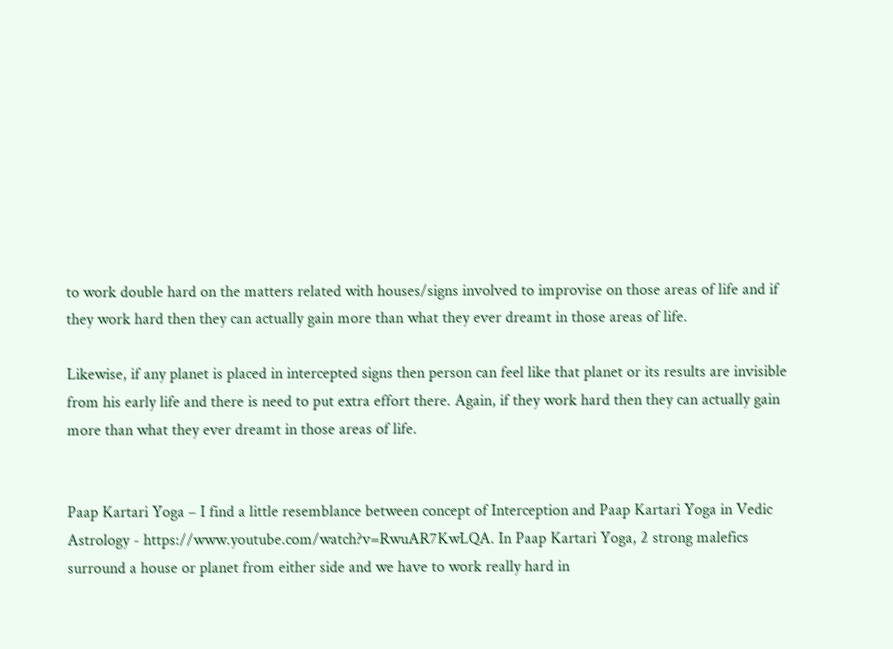to work double hard on the matters related with houses/signs involved to improvise on those areas of life and if they work hard then they can actually gain more than what they ever dreamt in those areas of life.

Likewise, if any planet is placed in intercepted signs then person can feel like that planet or its results are invisible from his early life and there is need to put extra effort there. Again, if they work hard then they can actually gain more than what they ever dreamt in those areas of life.


Paap Kartari Yoga – I find a little resemblance between concept of Interception and Paap Kartari Yoga in Vedic Astrology - https://www.youtube.com/watch?v=RwuAR7KwLQA. In Paap Kartari Yoga, 2 strong malefics surround a house or planet from either side and we have to work really hard in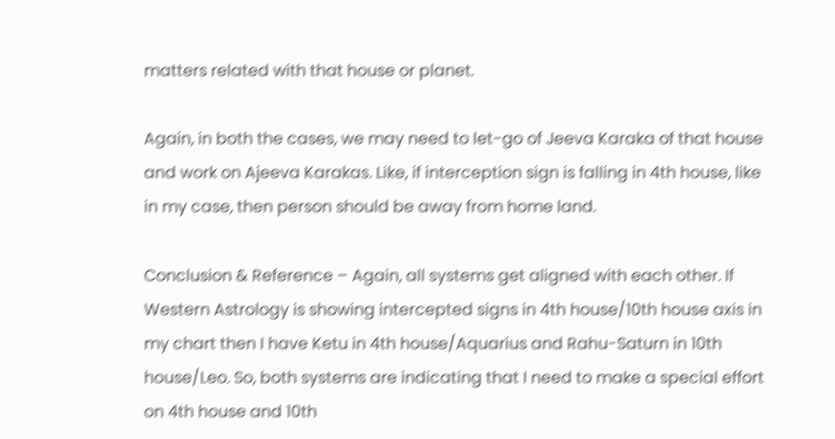matters related with that house or planet.

Again, in both the cases, we may need to let-go of Jeeva Karaka of that house and work on Ajeeva Karakas. Like, if interception sign is falling in 4th house, like in my case, then person should be away from home land.

Conclusion & Reference – Again, all systems get aligned with each other. If Western Astrology is showing intercepted signs in 4th house/10th house axis in my chart then I have Ketu in 4th house/Aquarius and Rahu-Saturn in 10th house/Leo. So, both systems are indicating that I need to make a special effort on 4th house and 10th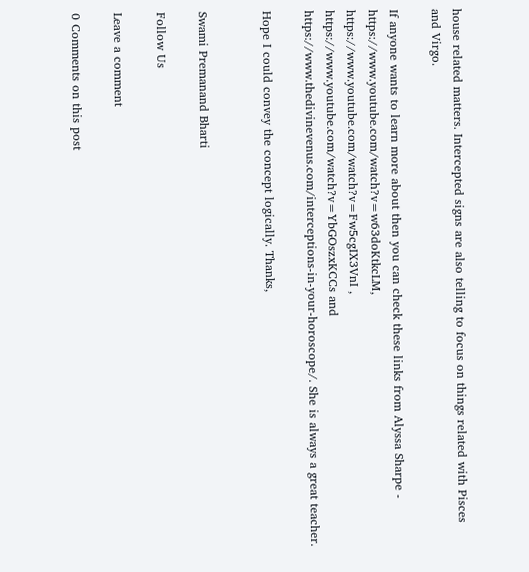house related matters. Intercepted signs are also telling to focus on things related with Pisces and Virgo.

If anyone wants to learn more about then you can check these links from Alyssa Sharpe - https://www.youtube.com/watch?v=w63doKtkcLM, https://www.youtube.com/watch?v=Fw5cgIX3VnI , https://www.youtube.com/watch?v=YbGOszxKCCs and https://www.thedivinevenus.com/interceptions-in-your-horoscope/. She is always a great teacher.

Hope I could convey the concept logically. Thanks,


Swami Premanand Bharti

Follow Us

Leave a comment

0 Comments on this post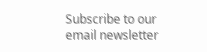Subscribe to our email newsletter